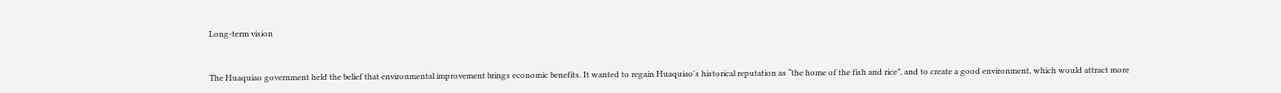Long-term vision


The Huaquiao government held the belief that environmental improvement brings economic benefits. It wanted to regain Huaquiao's historical reputation as “the home of the fish and rice”, and to create a good environment, which would attract more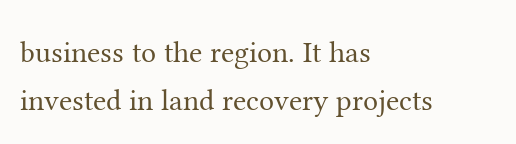business to the region. It has invested in land recovery projects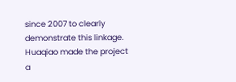since 2007 to clearly demonstrate this linkage. Huaqiao made the project a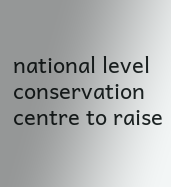national level conservation centre to raise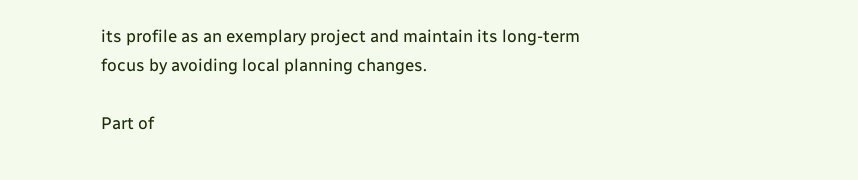its profile as an exemplary project and maintain its long-term focus by avoiding local planning changes.

Part of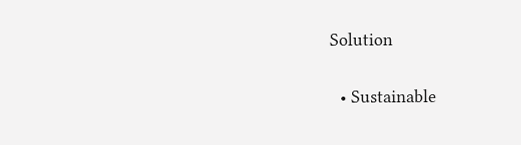Solution

  • Sustainable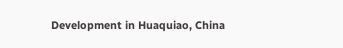Development in Huaquiao, China